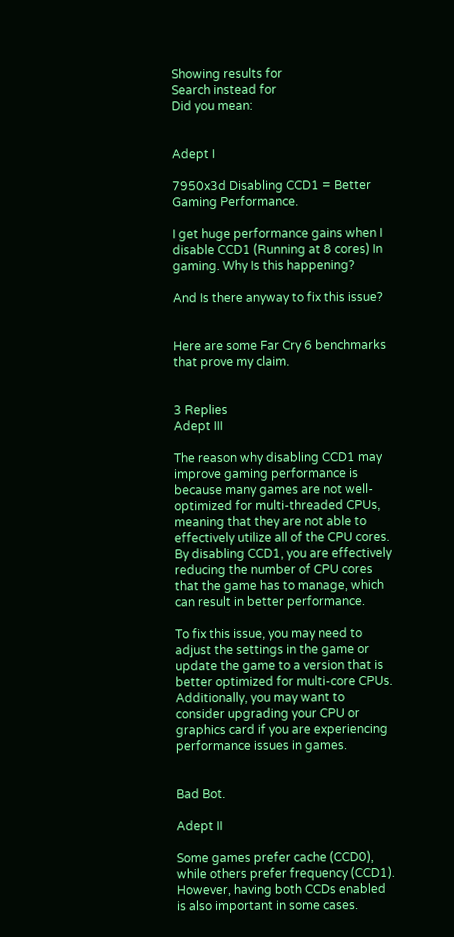Showing results for
Search instead for
Did you mean:


Adept I

7950x3d Disabling CCD1 = Better Gaming Performance.

I get huge performance gains when I disable CCD1 (Running at 8 cores) In gaming. Why Is this happening?

And Is there anyway to fix this issue?


Here are some Far Cry 6 benchmarks that prove my claim.


3 Replies
Adept III

The reason why disabling CCD1 may improve gaming performance is because many games are not well-optimized for multi-threaded CPUs, meaning that they are not able to effectively utilize all of the CPU cores. By disabling CCD1, you are effectively reducing the number of CPU cores that the game has to manage, which can result in better performance.

To fix this issue, you may need to adjust the settings in the game or update the game to a version that is better optimized for multi-core CPUs. Additionally, you may want to consider upgrading your CPU or graphics card if you are experiencing performance issues in games.


Bad Bot.

Adept II

Some games prefer cache (CCD0), while others prefer frequency (CCD1). However, having both CCDs enabled is also important in some cases.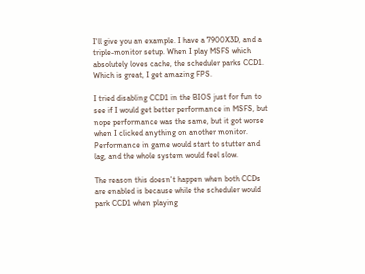I'll give you an example. I have a 7900X3D, and a triple-monitor setup. When I play MSFS which absolutely loves cache, the scheduler parks CCD1. Which is great, I get amazing FPS.

I tried disabling CCD1 in the BIOS just for fun to see if I would get better performance in MSFS, but nope performance was the same, but it got worse when I clicked anything on another monitor. Performance in game would start to stutter and lag, and the whole system would feel slow.

The reason this doesn't happen when both CCDs are enabled is because while the scheduler would park CCD1 when playing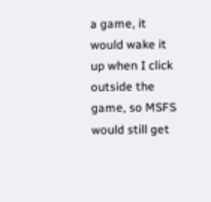a game, it would wake it up when I click outside the game, so MSFS would still get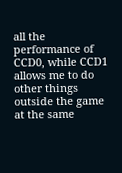all the performance of CCD0, while CCD1 allows me to do other things outside the game at the same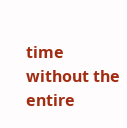time without the entire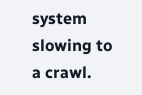system slowing to a crawl.